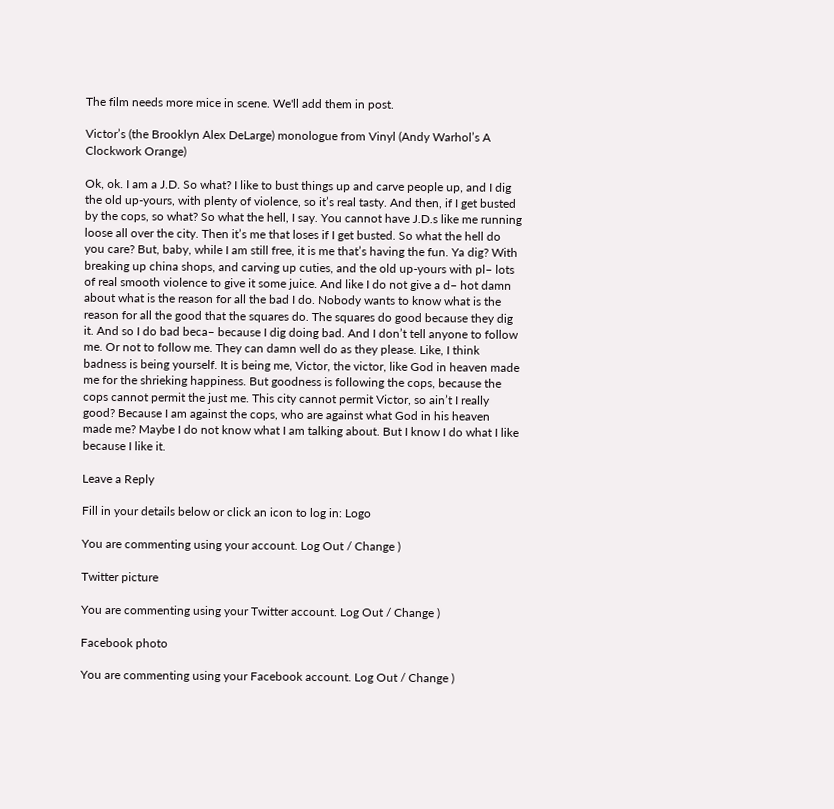The film needs more mice in scene. We'll add them in post.

Victor’s (the Brooklyn Alex DeLarge) monologue from Vinyl (Andy Warhol’s A Clockwork Orange)

Ok, ok. I am a J.D. So what? I like to bust things up and carve people up, and I dig the old up-yours, with plenty of violence, so it’s real tasty. And then, if I get busted by the cops, so what? So what the hell, I say. You cannot have J.D.s like me running loose all over the city. Then it’s me that loses if I get busted. So what the hell do you care? But, baby, while I am still free, it is me that’s having the fun. Ya dig? With breaking up china shops, and carving up cuties, and the old up-yours with pl– lots of real smooth violence to give it some juice. And like I do not give a d– hot damn about what is the reason for all the bad I do. Nobody wants to know what is the reason for all the good that the squares do. The squares do good because they dig it. And so I do bad beca– because I dig doing bad. And I don’t tell anyone to follow me. Or not to follow me. They can damn well do as they please. Like, I think badness is being yourself. It is being me, Victor, the victor, like God in heaven made me for the shrieking happiness. But goodness is following the cops, because the cops cannot permit the just me. This city cannot permit Victor, so ain’t I really good? Because I am against the cops, who are against what God in his heaven made me? Maybe I do not know what I am talking about. But I know I do what I like because I like it.

Leave a Reply

Fill in your details below or click an icon to log in: Logo

You are commenting using your account. Log Out / Change )

Twitter picture

You are commenting using your Twitter account. Log Out / Change )

Facebook photo

You are commenting using your Facebook account. Log Out / Change )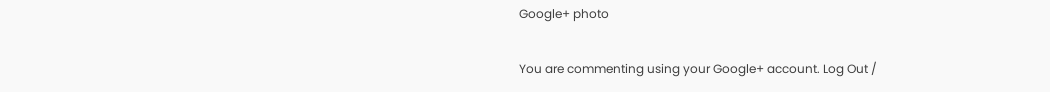Google+ photo

You are commenting using your Google+ account. Log Out /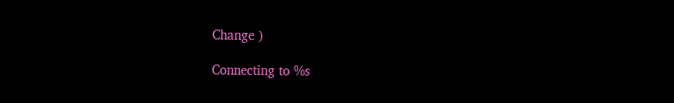Change )

Connecting to %s